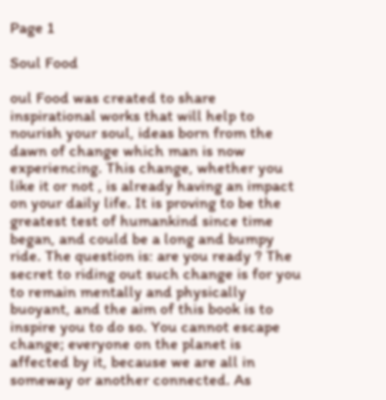Page 1

Soul Food

oul Food was created to share inspirational works that will help to nourish your soul, ideas born from the dawn of change which man is now experiencing. This change, whether you like it or not , is already having an impact on your daily life. It is proving to be the greatest test of humankind since time began, and could be a long and bumpy ride. The question is: are you ready ? The secret to riding out such change is for you to remain mentally and physically buoyant, and the aim of this book is to inspire you to do so. You cannot escape change; everyone on the planet is affected by it, because we are all in someway or another connected. As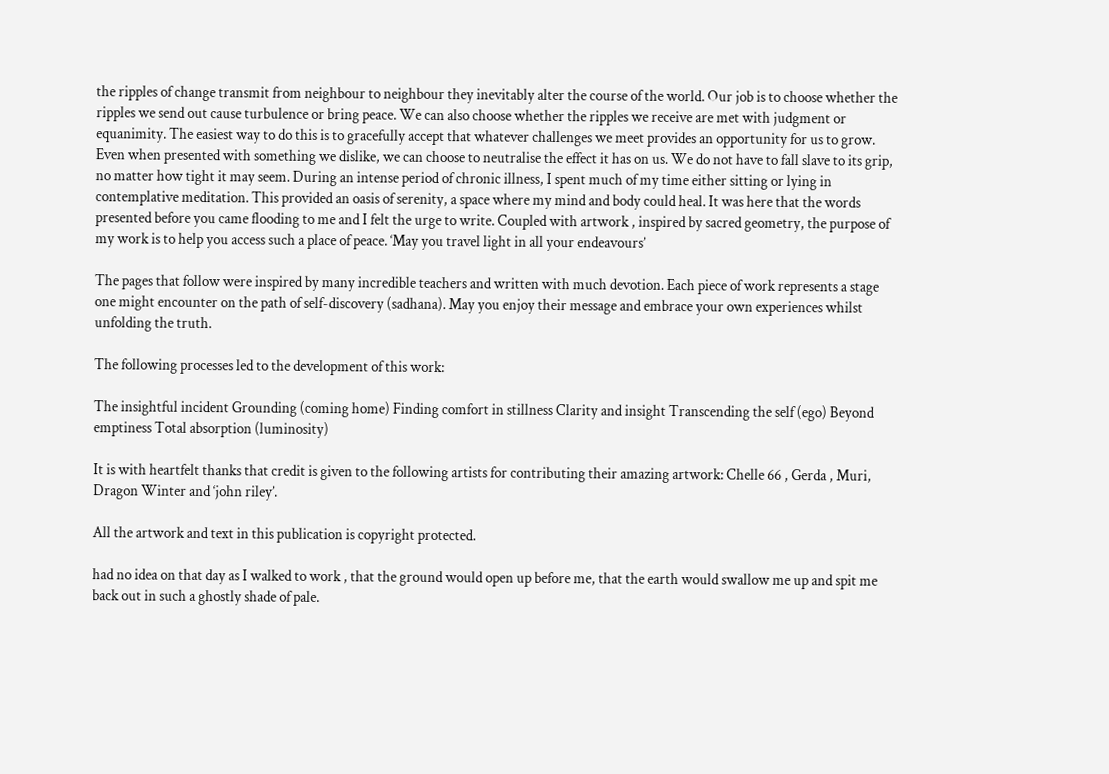the ripples of change transmit from neighbour to neighbour they inevitably alter the course of the world. Our job is to choose whether the ripples we send out cause turbulence or bring peace. We can also choose whether the ripples we receive are met with judgment or equanimity. The easiest way to do this is to gracefully accept that whatever challenges we meet provides an opportunity for us to grow. Even when presented with something we dislike, we can choose to neutralise the effect it has on us. We do not have to fall slave to its grip, no matter how tight it may seem. During an intense period of chronic illness, I spent much of my time either sitting or lying in contemplative meditation. This provided an oasis of serenity, a space where my mind and body could heal. It was here that the words presented before you came flooding to me and I felt the urge to write. Coupled with artwork , inspired by sacred geometry, the purpose of my work is to help you access such a place of peace. ‘May you travel light in all your endeavours’

The pages that follow were inspired by many incredible teachers and written with much devotion. Each piece of work represents a stage one might encounter on the path of self-discovery (sadhana). May you enjoy their message and embrace your own experiences whilst unfolding the truth.

The following processes led to the development of this work:

The insightful incident Grounding (coming home) Finding comfort in stillness Clarity and insight Transcending the self (ego) Beyond emptiness Total absorption (luminosity)

It is with heartfelt thanks that credit is given to the following artists for contributing their amazing artwork: Chelle 66 , Gerda , Muri, Dragon Winter and ‘john riley’.

All the artwork and text in this publication is copyright protected.

had no idea on that day as I walked to work , that the ground would open up before me, that the earth would swallow me up and spit me back out in such a ghostly shade of pale.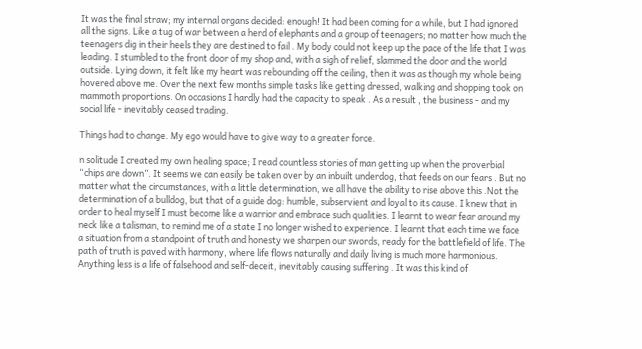It was the final straw; my internal organs decided: enough! It had been coming for a while, but I had ignored all the signs. Like a tug of war between a herd of elephants and a group of teenagers; no matter how much the teenagers dig in their heels they are destined to fail . My body could not keep up the pace of the life that I was leading. I stumbled to the front door of my shop and, with a sigh of relief, slammed the door and the world outside. Lying down, it felt like my heart was rebounding off the ceiling, then it was as though my whole being hovered above me. Over the next few months simple tasks like getting dressed, walking and shopping took on mammoth proportions. On occasions I hardly had the capacity to speak . As a result , the business - and my social life - inevitably ceased trading.

Things had to change. My ego would have to give way to a greater force.

n solitude I created my own healing space; I read countless stories of man getting up when the proverbial “chips are down”. It seems we can easily be taken over by an inbuilt underdog, that feeds on our fears . But no matter what the circumstances, with a little determination, we all have the ability to rise above this .Not the determination of a bulldog, but that of a guide dog: humble, subservient and loyal to its cause. I knew that in order to heal myself I must become like a warrior and embrace such qualities. I learnt to wear fear around my neck like a talisman, to remind me of a state I no longer wished to experience. I learnt that each time we face a situation from a standpoint of truth and honesty we sharpen our swords, ready for the battlefield of life. The path of truth is paved with harmony, where life flows naturally and daily living is much more harmonious. Anything less is a life of falsehood and self-deceit, inevitably causing suffering . It was this kind of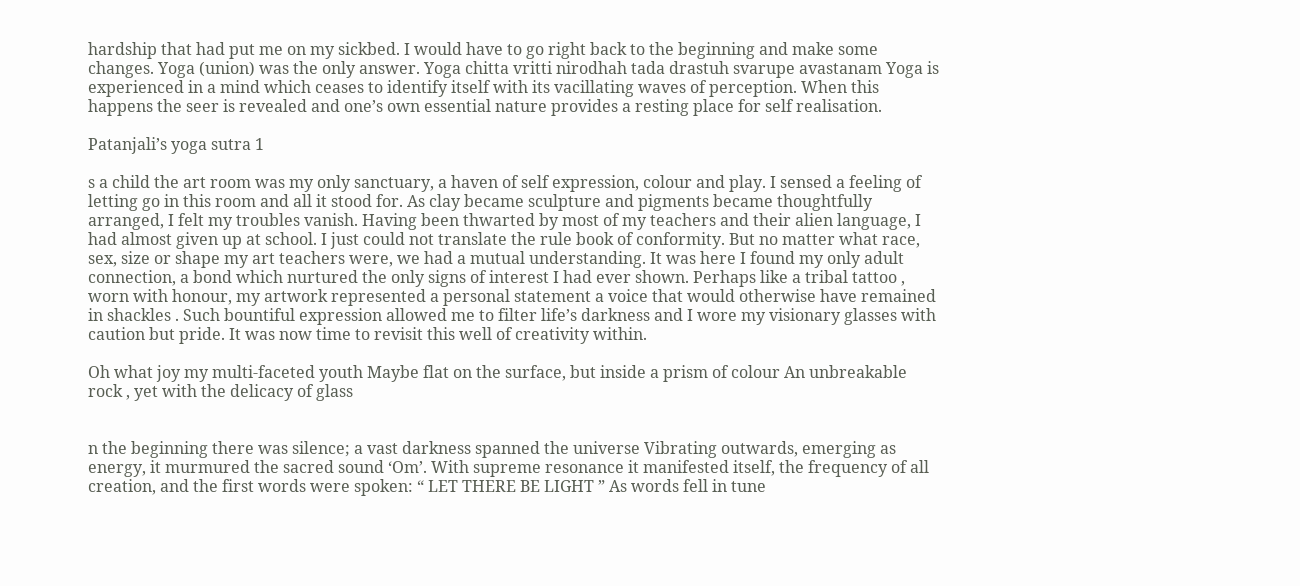hardship that had put me on my sickbed. I would have to go right back to the beginning and make some changes. Yoga (union) was the only answer. Yoga chitta vritti nirodhah tada drastuh svarupe avastanam Yoga is experienced in a mind which ceases to identify itself with its vacillating waves of perception. When this happens the seer is revealed and one’s own essential nature provides a resting place for self realisation.

Patanjali’s yoga sutra 1

s a child the art room was my only sanctuary, a haven of self expression, colour and play. I sensed a feeling of letting go in this room and all it stood for. As clay became sculpture and pigments became thoughtfully arranged, I felt my troubles vanish. Having been thwarted by most of my teachers and their alien language, I had almost given up at school. I just could not translate the rule book of conformity. But no matter what race, sex, size or shape my art teachers were, we had a mutual understanding. It was here I found my only adult connection, a bond which nurtured the only signs of interest I had ever shown. Perhaps like a tribal tattoo , worn with honour, my artwork represented a personal statement a voice that would otherwise have remained in shackles . Such bountiful expression allowed me to filter life’s darkness and I wore my visionary glasses with caution but pride. It was now time to revisit this well of creativity within.

Oh what joy my multi-faceted youth Maybe flat on the surface, but inside a prism of colour An unbreakable rock , yet with the delicacy of glass


n the beginning there was silence; a vast darkness spanned the universe Vibrating outwards, emerging as energy, it murmured the sacred sound ‘Om’. With supreme resonance it manifested itself, the frequency of all creation, and the first words were spoken: “ LET THERE BE LIGHT ” As words fell in tune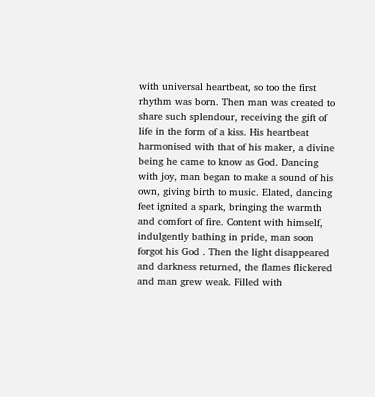with universal heartbeat, so too the first rhythm was born. Then man was created to share such splendour, receiving the gift of life in the form of a kiss. His heartbeat harmonised with that of his maker, a divine being he came to know as God. Dancing with joy, man began to make a sound of his own, giving birth to music. Elated, dancing feet ignited a spark, bringing the warmth and comfort of fire. Content with himself, indulgently bathing in pride, man soon forgot his God . Then the light disappeared and darkness returned, the flames flickered and man grew weak. Filled with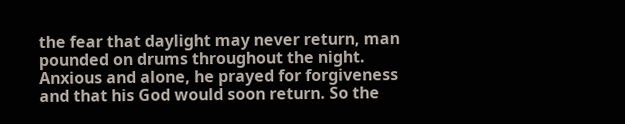the fear that daylight may never return, man pounded on drums throughout the night. Anxious and alone, he prayed for forgiveness and that his God would soon return. So the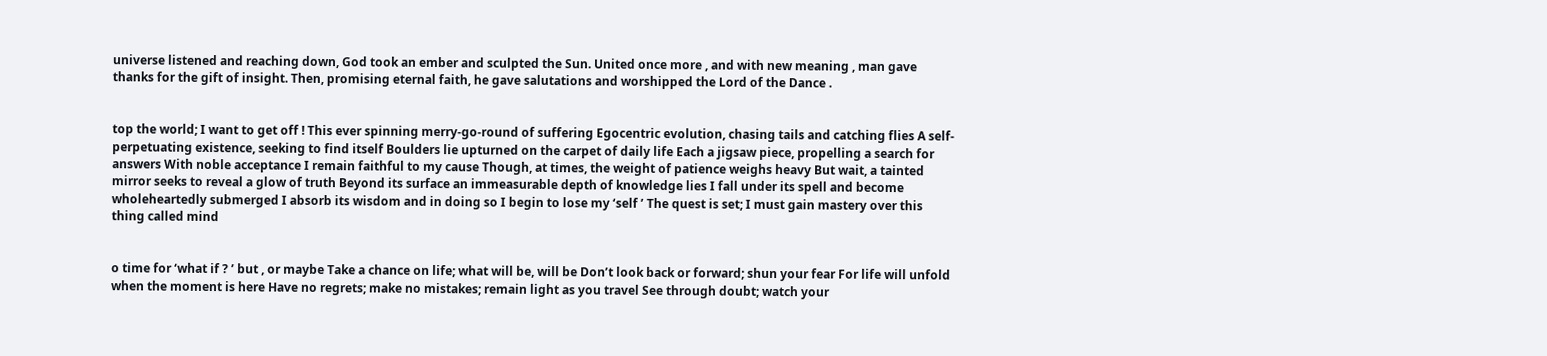universe listened and reaching down, God took an ember and sculpted the Sun. United once more , and with new meaning , man gave thanks for the gift of insight. Then, promising eternal faith, he gave salutations and worshipped the Lord of the Dance .


top the world; I want to get off ! This ever spinning merry-go-round of suffering Egocentric evolution, chasing tails and catching flies A self-perpetuating existence, seeking to find itself Boulders lie upturned on the carpet of daily life Each a jigsaw piece, propelling a search for answers With noble acceptance I remain faithful to my cause Though, at times, the weight of patience weighs heavy But wait, a tainted mirror seeks to reveal a glow of truth Beyond its surface an immeasurable depth of knowledge lies I fall under its spell and become wholeheartedly submerged I absorb its wisdom and in doing so I begin to lose my ‘self ’ The quest is set; I must gain mastery over this thing called mind


o time for ‘what if ? ’ but , or maybe Take a chance on life; what will be, will be Don’t look back or forward; shun your fear For life will unfold when the moment is here Have no regrets; make no mistakes; remain light as you travel See through doubt; watch your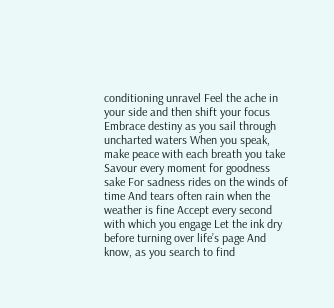conditioning unravel Feel the ache in your side and then shift your focus Embrace destiny as you sail through uncharted waters When you speak, make peace with each breath you take Savour every moment for goodness sake For sadness rides on the winds of time And tears often rain when the weather is fine Accept every second with which you engage Let the ink dry before turning over life’s page And know, as you search to find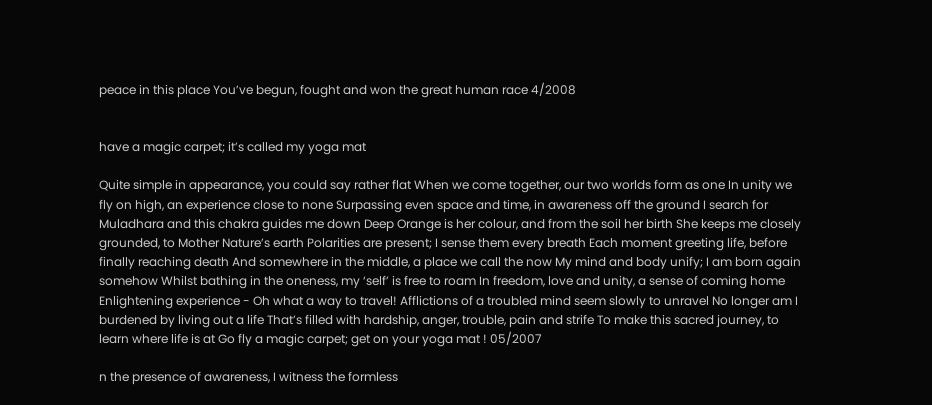peace in this place You’ve begun, fought and won the great human race 4/2008


have a magic carpet; it’s called my yoga mat

Quite simple in appearance, you could say rather flat When we come together, our two worlds form as one In unity we fly on high, an experience close to none Surpassing even space and time, in awareness off the ground I search for Muladhara and this chakra guides me down Deep Orange is her colour, and from the soil her birth She keeps me closely grounded, to Mother Nature’s earth Polarities are present; I sense them every breath Each moment greeting life, before finally reaching death And somewhere in the middle, a place we call the now My mind and body unify; I am born again somehow Whilst bathing in the oneness, my ‘self’ is free to roam In freedom, love and unity, a sense of coming home Enlightening experience - Oh what a way to travel! Afflictions of a troubled mind seem slowly to unravel No longer am I burdened by living out a life That’s filled with hardship, anger, trouble, pain and strife To make this sacred journey, to learn where life is at Go fly a magic carpet; get on your yoga mat ! 05/2007

n the presence of awareness, I witness the formless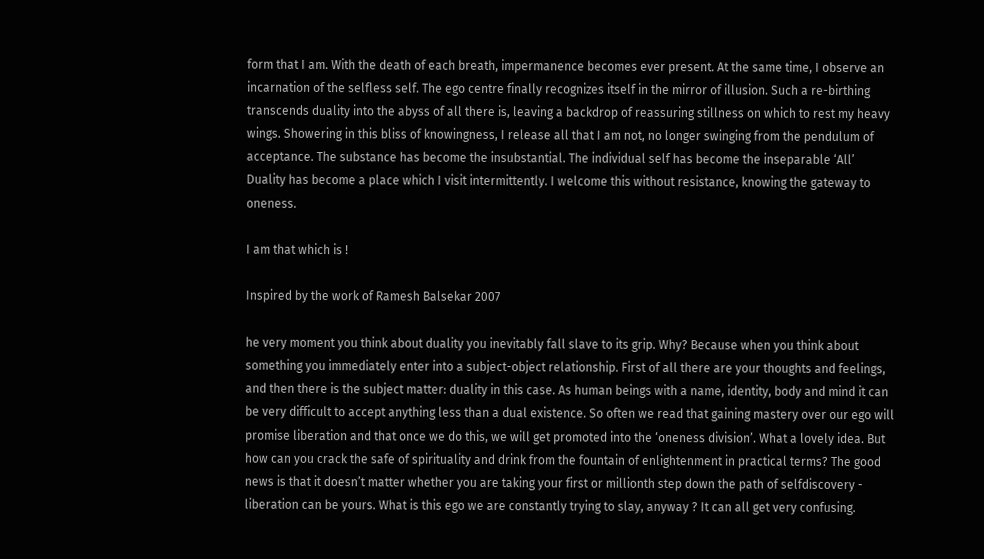form that I am. With the death of each breath, impermanence becomes ever present. At the same time, I observe an incarnation of the selfless self. The ego centre finally recognizes itself in the mirror of illusion. Such a re-birthing transcends duality into the abyss of all there is, leaving a backdrop of reassuring stillness on which to rest my heavy wings. Showering in this bliss of knowingness, I release all that I am not, no longer swinging from the pendulum of acceptance. The substance has become the insubstantial. The individual self has become the inseparable ‘All’ Duality has become a place which I visit intermittently. I welcome this without resistance, knowing the gateway to oneness.

I am that which is !

Inspired by the work of Ramesh Balsekar 2007

he very moment you think about duality you inevitably fall slave to its grip. Why? Because when you think about something you immediately enter into a subject-object relationship. First of all there are your thoughts and feelings, and then there is the subject matter: duality in this case. As human beings with a name, identity, body and mind it can be very difficult to accept anything less than a dual existence. So often we read that gaining mastery over our ego will promise liberation and that once we do this, we will get promoted into the ‘oneness division’. What a lovely idea. But how can you crack the safe of spirituality and drink from the fountain of enlightenment in practical terms? The good news is that it doesn’t matter whether you are taking your first or millionth step down the path of selfdiscovery - liberation can be yours. What is this ego we are constantly trying to slay, anyway ? It can all get very confusing.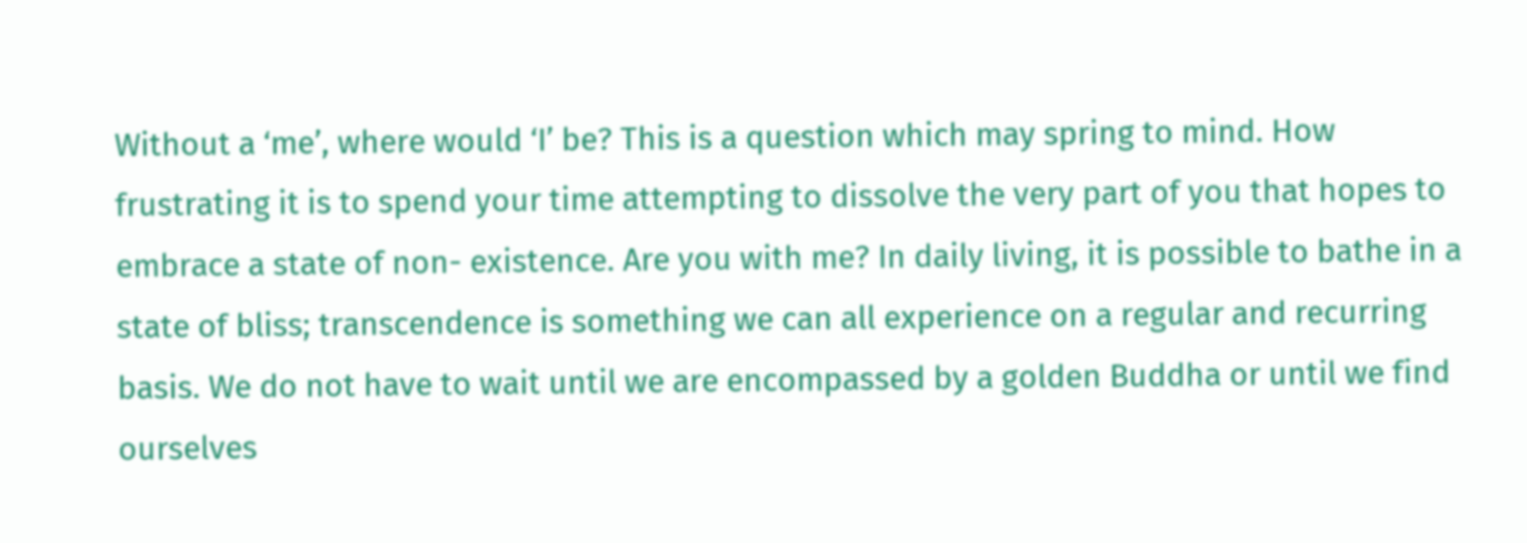Without a ‘me’, where would ‘I’ be? This is a question which may spring to mind. How frustrating it is to spend your time attempting to dissolve the very part of you that hopes to embrace a state of non- existence. Are you with me? In daily living, it is possible to bathe in a state of bliss; transcendence is something we can all experience on a regular and recurring basis. We do not have to wait until we are encompassed by a golden Buddha or until we find ourselves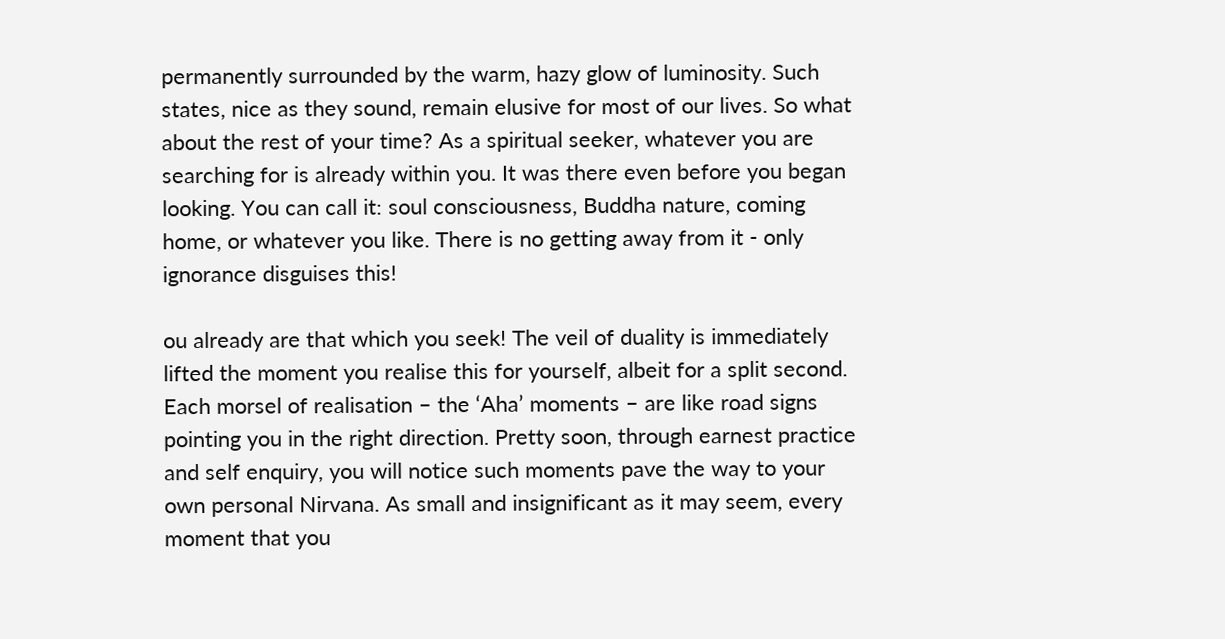permanently surrounded by the warm, hazy glow of luminosity. Such states, nice as they sound, remain elusive for most of our lives. So what about the rest of your time? As a spiritual seeker, whatever you are searching for is already within you. It was there even before you began looking. You can call it: soul consciousness, Buddha nature, coming home, or whatever you like. There is no getting away from it - only ignorance disguises this!

ou already are that which you seek! The veil of duality is immediately lifted the moment you realise this for yourself, albeit for a split second. Each morsel of realisation – the ‘Aha’ moments – are like road signs pointing you in the right direction. Pretty soon, through earnest practice and self enquiry, you will notice such moments pave the way to your own personal Nirvana. As small and insignificant as it may seem, every moment that you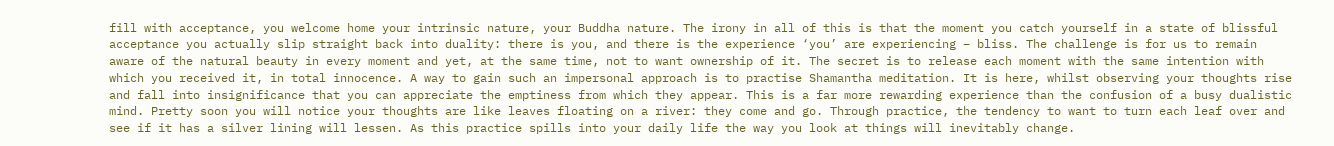fill with acceptance, you welcome home your intrinsic nature, your Buddha nature. The irony in all of this is that the moment you catch yourself in a state of blissful acceptance you actually slip straight back into duality: there is you, and there is the experience ‘you’ are experiencing – bliss. The challenge is for us to remain aware of the natural beauty in every moment and yet, at the same time, not to want ownership of it. The secret is to release each moment with the same intention with which you received it, in total innocence. A way to gain such an impersonal approach is to practise Shamantha meditation. It is here, whilst observing your thoughts rise and fall into insignificance that you can appreciate the emptiness from which they appear. This is a far more rewarding experience than the confusion of a busy dualistic mind. Pretty soon you will notice your thoughts are like leaves floating on a river: they come and go. Through practice, the tendency to want to turn each leaf over and see if it has a silver lining will lessen. As this practice spills into your daily life the way you look at things will inevitably change.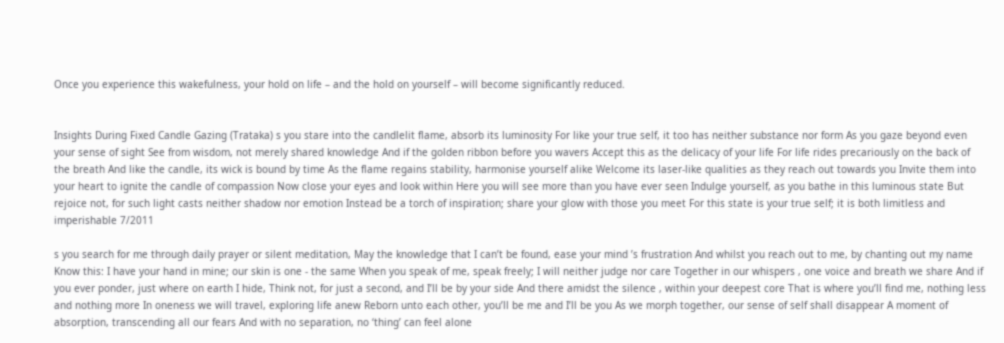Once you experience this wakefulness, your hold on life – and the hold on yourself – will become significantly reduced.


Insights During Fixed Candle Gazing (Trataka) s you stare into the candlelit flame, absorb its luminosity For like your true self, it too has neither substance nor form As you gaze beyond even your sense of sight See from wisdom, not merely shared knowledge And if the golden ribbon before you wavers Accept this as the delicacy of your life For life rides precariously on the back of the breath And like the candle, its wick is bound by time As the flame regains stability, harmonise yourself alike Welcome its laser-like qualities as they reach out towards you Invite them into your heart to ignite the candle of compassion Now close your eyes and look within Here you will see more than you have ever seen Indulge yourself, as you bathe in this luminous state But rejoice not, for such light casts neither shadow nor emotion Instead be a torch of inspiration; share your glow with those you meet For this state is your true self; it is both limitless and imperishable 7/2011

s you search for me through daily prayer or silent meditation, May the knowledge that I can’t be found, ease your mind ’s frustration And whilst you reach out to me, by chanting out my name Know this: I have your hand in mine; our skin is one - the same When you speak of me, speak freely; I will neither judge nor care Together in our whispers , one voice and breath we share And if you ever ponder, just where on earth I hide, Think not, for just a second, and I’ll be by your side And there amidst the silence , within your deepest core That is where you’ll find me, nothing less and nothing more In oneness we will travel, exploring life anew Reborn unto each other, you’ll be me and I’ll be you As we morph together, our sense of self shall disappear A moment of absorption, transcending all our fears And with no separation, no ‘thing’ can feel alone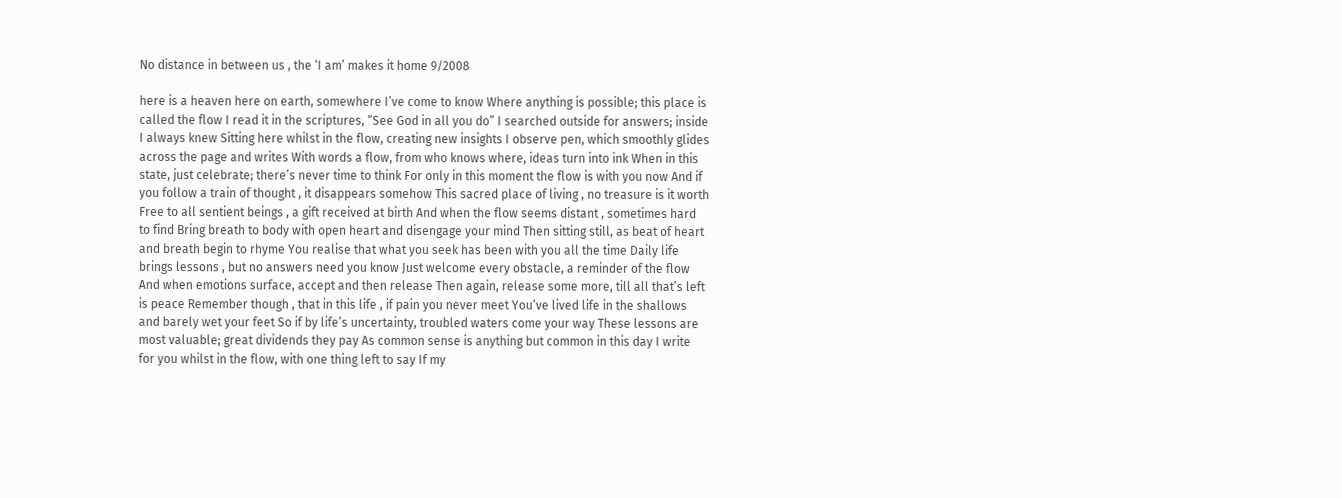No distance in between us , the ‘I am’ makes it home 9/2008

here is a heaven here on earth, somewhere I’ve come to know Where anything is possible; this place is called the flow I read it in the scriptures, “See God in all you do” I searched outside for answers; inside I always knew Sitting here whilst in the flow, creating new insights I observe pen, which smoothly glides across the page and writes With words a flow, from who knows where, ideas turn into ink When in this state, just celebrate; there’s never time to think For only in this moment the flow is with you now And if you follow a train of thought , it disappears somehow This sacred place of living , no treasure is it worth Free to all sentient beings , a gift received at birth And when the flow seems distant , sometimes hard to find Bring breath to body with open heart and disengage your mind Then sitting still, as beat of heart and breath begin to rhyme You realise that what you seek has been with you all the time Daily life brings lessons , but no answers need you know Just welcome every obstacle, a reminder of the flow And when emotions surface, accept and then release Then again, release some more, till all that’s left is peace Remember though , that in this life , if pain you never meet You’ve lived life in the shallows and barely wet your feet So if by life’s uncertainty, troubled waters come your way These lessons are most valuable; great dividends they pay As common sense is anything but common in this day I write for you whilst in the flow, with one thing left to say If my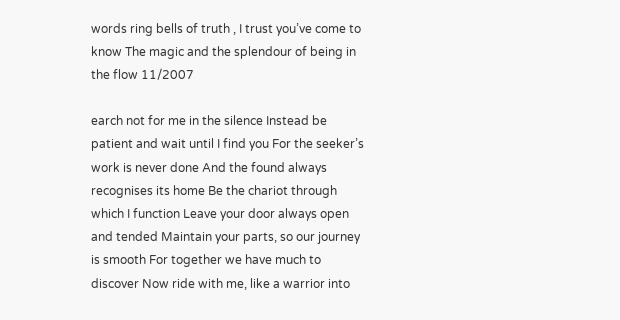words ring bells of truth , I trust you’ve come to know The magic and the splendour of being in the flow 11/2007

earch not for me in the silence Instead be patient and wait until I find you For the seeker’s work is never done And the found always recognises its home Be the chariot through which I function Leave your door always open and tended Maintain your parts, so our journey is smooth For together we have much to discover Now ride with me, like a warrior into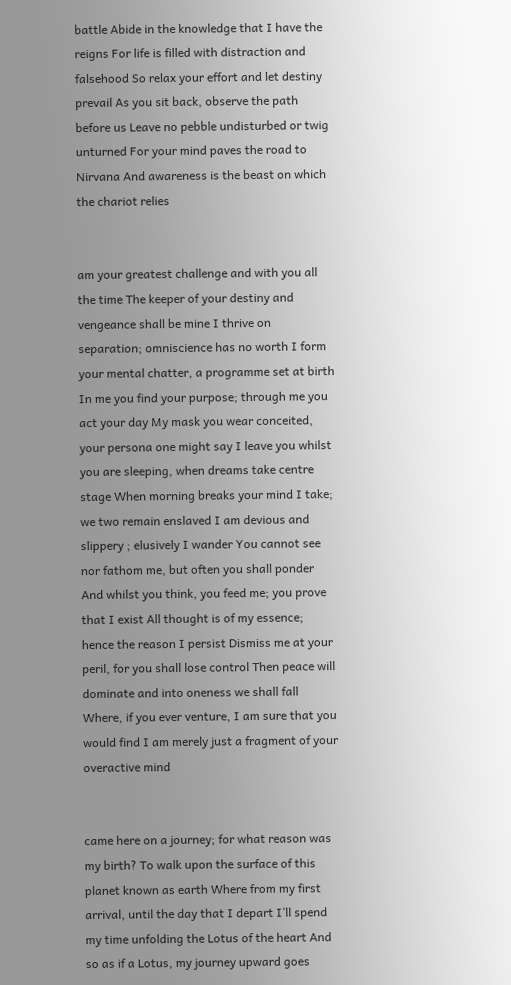battle Abide in the knowledge that I have the reigns For life is filled with distraction and falsehood So relax your effort and let destiny prevail As you sit back, observe the path before us Leave no pebble undisturbed or twig unturned For your mind paves the road to Nirvana And awareness is the beast on which the chariot relies


am your greatest challenge and with you all the time The keeper of your destiny and vengeance shall be mine I thrive on separation; omniscience has no worth I form your mental chatter, a programme set at birth In me you find your purpose; through me you act your day My mask you wear conceited, your persona one might say I leave you whilst you are sleeping, when dreams take centre stage When morning breaks your mind I take; we two remain enslaved I am devious and slippery ; elusively I wander You cannot see nor fathom me, but often you shall ponder And whilst you think, you feed me; you prove that I exist All thought is of my essence; hence the reason I persist Dismiss me at your peril, for you shall lose control Then peace will dominate and into oneness we shall fall Where, if you ever venture, I am sure that you would find I am merely just a fragment of your overactive mind


came here on a journey; for what reason was my birth? To walk upon the surface of this planet known as earth Where from my first arrival, until the day that I depart I’ll spend my time unfolding the Lotus of the heart And so as if a Lotus, my journey upward goes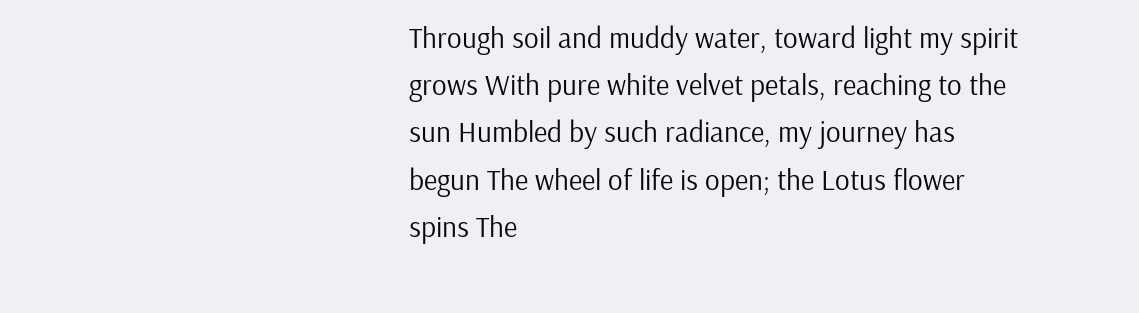Through soil and muddy water, toward light my spirit grows With pure white velvet petals, reaching to the sun Humbled by such radiance, my journey has begun The wheel of life is open; the Lotus flower spins The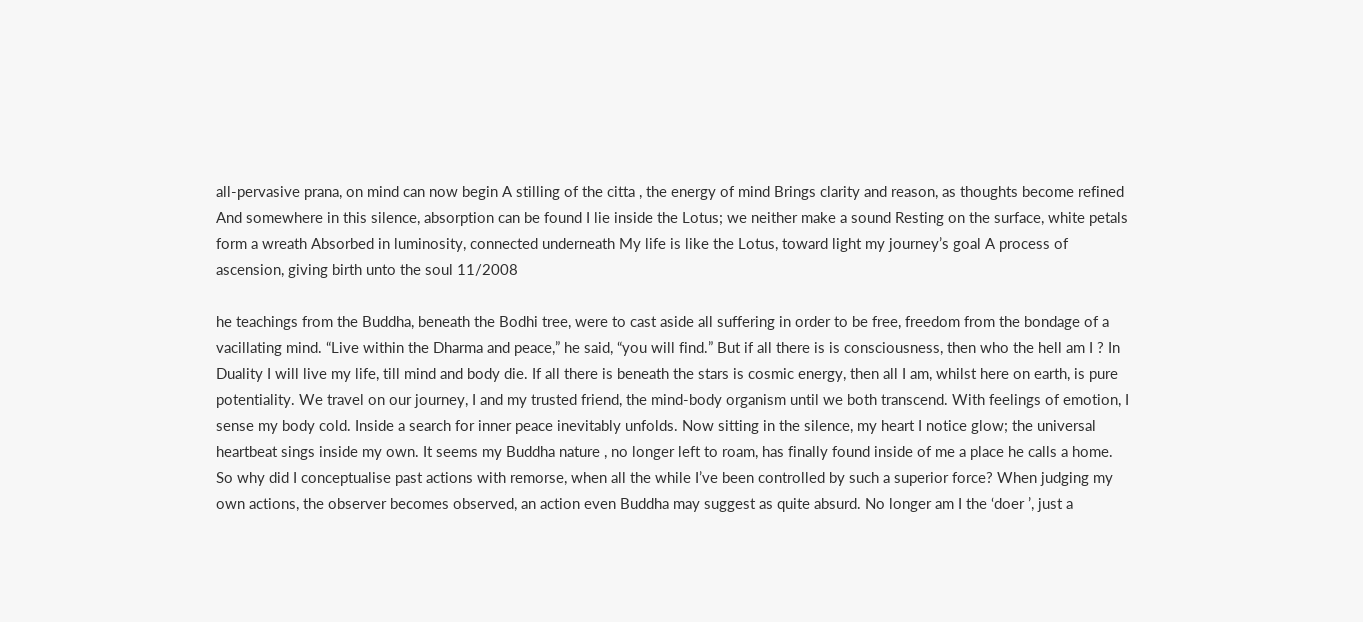all-pervasive prana, on mind can now begin A stilling of the citta , the energy of mind Brings clarity and reason, as thoughts become refined And somewhere in this silence, absorption can be found I lie inside the Lotus; we neither make a sound Resting on the surface, white petals form a wreath Absorbed in luminosity, connected underneath My life is like the Lotus, toward light my journey’s goal A process of ascension, giving birth unto the soul 11/2008

he teachings from the Buddha, beneath the Bodhi tree, were to cast aside all suffering in order to be free, freedom from the bondage of a vacillating mind. “Live within the Dharma and peace,” he said, “you will find.” But if all there is is consciousness, then who the hell am I ? In Duality I will live my life, till mind and body die. If all there is beneath the stars is cosmic energy, then all I am, whilst here on earth, is pure potentiality. We travel on our journey, I and my trusted friend, the mind-body organism until we both transcend. With feelings of emotion, I sense my body cold. Inside a search for inner peace inevitably unfolds. Now sitting in the silence, my heart I notice glow; the universal heartbeat sings inside my own. It seems my Buddha nature , no longer left to roam, has finally found inside of me a place he calls a home. So why did I conceptualise past actions with remorse, when all the while I’ve been controlled by such a superior force? When judging my own actions, the observer becomes observed, an action even Buddha may suggest as quite absurd. No longer am I the ‘doer ’, just a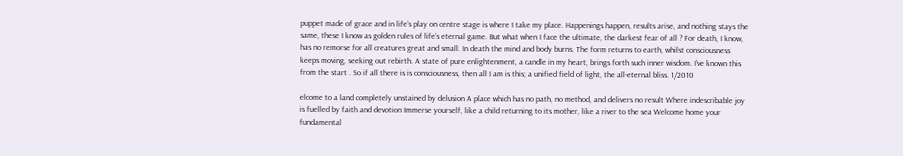puppet made of grace and in life’s play on centre stage is where I take my place. Happenings happen, results arise, and nothing stays the same, these I know as golden rules of life’s eternal game. But what when I face the ultimate, the darkest fear of all ? For death, I know, has no remorse for all creatures great and small. In death the mind and body burns. The form returns to earth, whilst consciousness keeps moving, seeking out rebirth. A state of pure enlightenment, a candle in my heart, brings forth such inner wisdom. I’ve known this from the start . So if all there is is consciousness, then all I am is this; a unified field of light, the all-eternal bliss. 1/2010

elcome to a land completely unstained by delusion A place which has no path, no method, and delivers no result Where indescribable joy is fuelled by faith and devotion Immerse yourself, like a child returning to its mother, like a river to the sea Welcome home your fundamental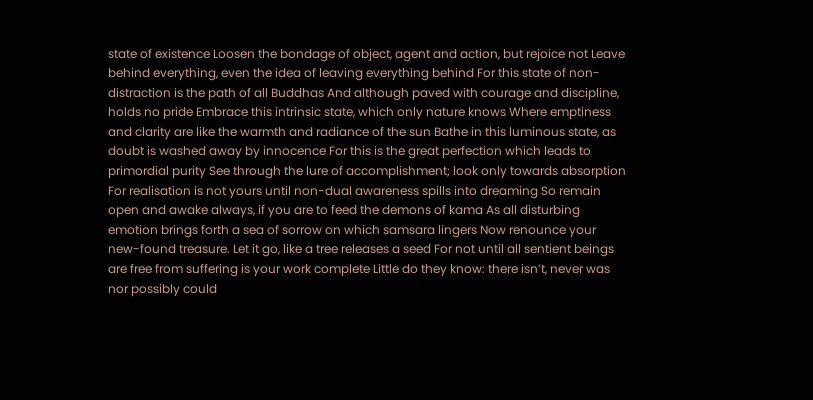state of existence Loosen the bondage of object, agent and action, but rejoice not Leave behind everything, even the idea of leaving everything behind For this state of non-distraction is the path of all Buddhas And although paved with courage and discipline, holds no pride Embrace this intrinsic state, which only nature knows Where emptiness and clarity are like the warmth and radiance of the sun Bathe in this luminous state, as doubt is washed away by innocence For this is the great perfection which leads to primordial purity See through the lure of accomplishment; look only towards absorption For realisation is not yours until non-dual awareness spills into dreaming So remain open and awake always, if you are to feed the demons of kama As all disturbing emotion brings forth a sea of sorrow on which samsara lingers Now renounce your new-found treasure. Let it go, like a tree releases a seed For not until all sentient beings are free from suffering is your work complete Little do they know: there isn’t, never was nor possibly could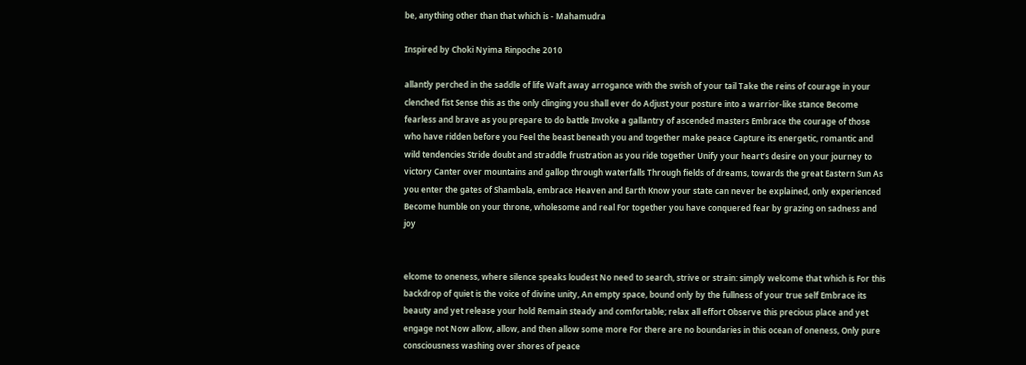be, anything other than that which is - Mahamudra

Inspired by Choki Nyima Rinpoche 2010

allantly perched in the saddle of life Waft away arrogance with the swish of your tail Take the reins of courage in your clenched fist Sense this as the only clinging you shall ever do Adjust your posture into a warrior-like stance Become fearless and brave as you prepare to do battle Invoke a gallantry of ascended masters Embrace the courage of those who have ridden before you Feel the beast beneath you and together make peace Capture its energetic, romantic and wild tendencies Stride doubt and straddle frustration as you ride together Unify your heart’s desire on your journey to victory Canter over mountains and gallop through waterfalls Through fields of dreams, towards the great Eastern Sun As you enter the gates of Shambala, embrace Heaven and Earth Know your state can never be explained, only experienced Become humble on your throne, wholesome and real For together you have conquered fear by grazing on sadness and joy


elcome to oneness, where silence speaks loudest No need to search, strive or strain: simply welcome that which is For this backdrop of quiet is the voice of divine unity, An empty space, bound only by the fullness of your true self Embrace its beauty and yet release your hold Remain steady and comfortable; relax all effort Observe this precious place and yet engage not Now allow, allow, and then allow some more For there are no boundaries in this ocean of oneness, Only pure consciousness washing over shores of peace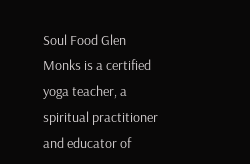Soul Food Glen Monks is a certified yoga teacher, a spiritual practitioner and educator of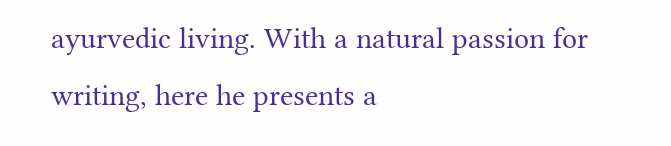ayurvedic living. With a natural passion for writing, here he presents a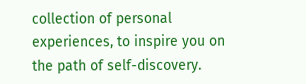collection of personal experiences, to inspire you on the path of self-discovery.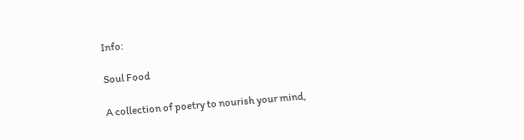Info:

Soul Food

A collection of poetry to nourish your mind,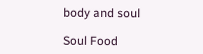body and soul

Soul Food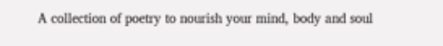A collection of poetry to nourish your mind, body and soul